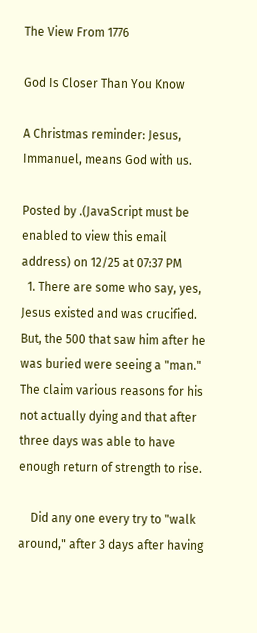The View From 1776

God Is Closer Than You Know

A Christmas reminder: Jesus, Immanuel, means God with us.

Posted by .(JavaScript must be enabled to view this email address) on 12/25 at 07:37 PM
  1. There are some who say, yes, Jesus existed and was crucified. But, the 500 that saw him after he was buried were seeing a "man." The claim various reasons for his not actually dying and that after three days was able to have enough return of strength to rise.

    Did any one every try to "walk around," after 3 days after having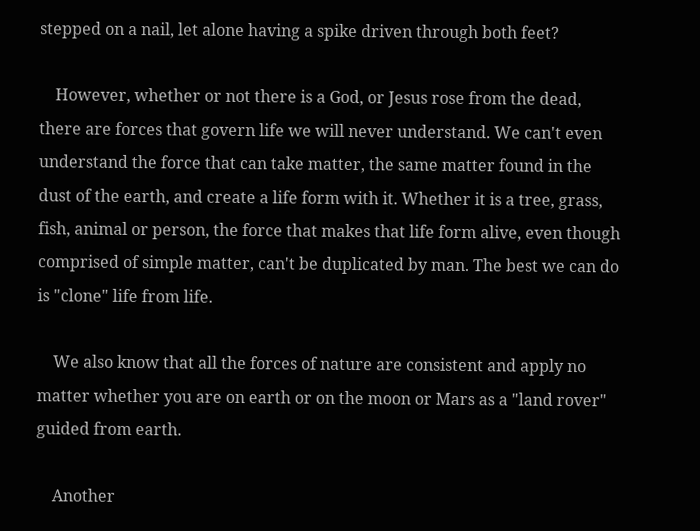stepped on a nail, let alone having a spike driven through both feet?

    However, whether or not there is a God, or Jesus rose from the dead, there are forces that govern life we will never understand. We can't even understand the force that can take matter, the same matter found in the dust of the earth, and create a life form with it. Whether it is a tree, grass, fish, animal or person, the force that makes that life form alive, even though comprised of simple matter, can't be duplicated by man. The best we can do is "clone" life from life.

    We also know that all the forces of nature are consistent and apply no matter whether you are on earth or on the moon or Mars as a "land rover" guided from earth.

    Another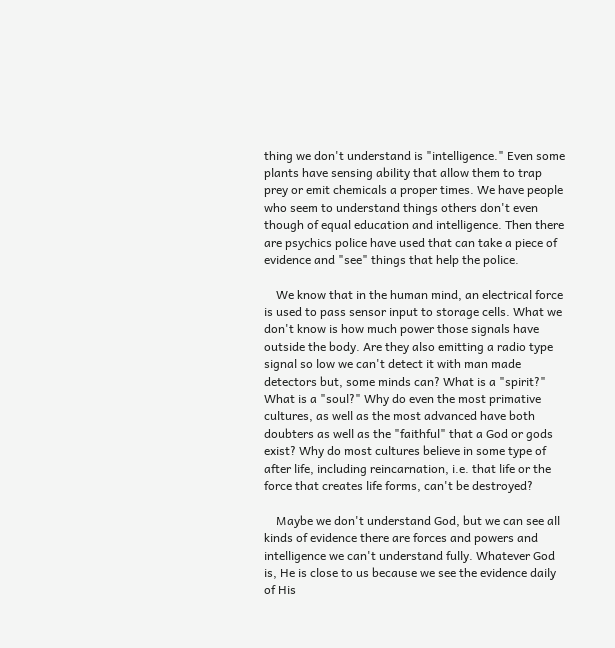thing we don't understand is "intelligence." Even some plants have sensing ability that allow them to trap prey or emit chemicals a proper times. We have people who seem to understand things others don't even though of equal education and intelligence. Then there are psychics police have used that can take a piece of evidence and "see" things that help the police.

    We know that in the human mind, an electrical force is used to pass sensor input to storage cells. What we don't know is how much power those signals have outside the body. Are they also emitting a radio type signal so low we can't detect it with man made detectors but, some minds can? What is a "spirit?" What is a "soul?" Why do even the most primative cultures, as well as the most advanced have both doubters as well as the "faithful" that a God or gods exist? Why do most cultures believe in some type of after life, including reincarnation, i.e. that life or the force that creates life forms, can't be destroyed?

    Maybe we don't understand God, but we can see all kinds of evidence there are forces and powers and intelligence we can't understand fully. Whatever God is, He is close to us because we see the evidence daily of His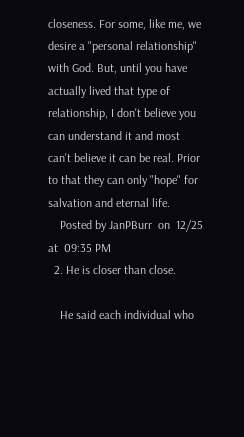closeness. For some, like me, we desire a "personal relationship" with God. But, until you have actually lived that type of relationship, I don't believe you can understand it and most can't believe it can be real. Prior to that they can only "hope" for salvation and eternal life.
    Posted by JanPBurr  on  12/25  at  09:35 PM
  2. He is closer than close.

    He said each individual who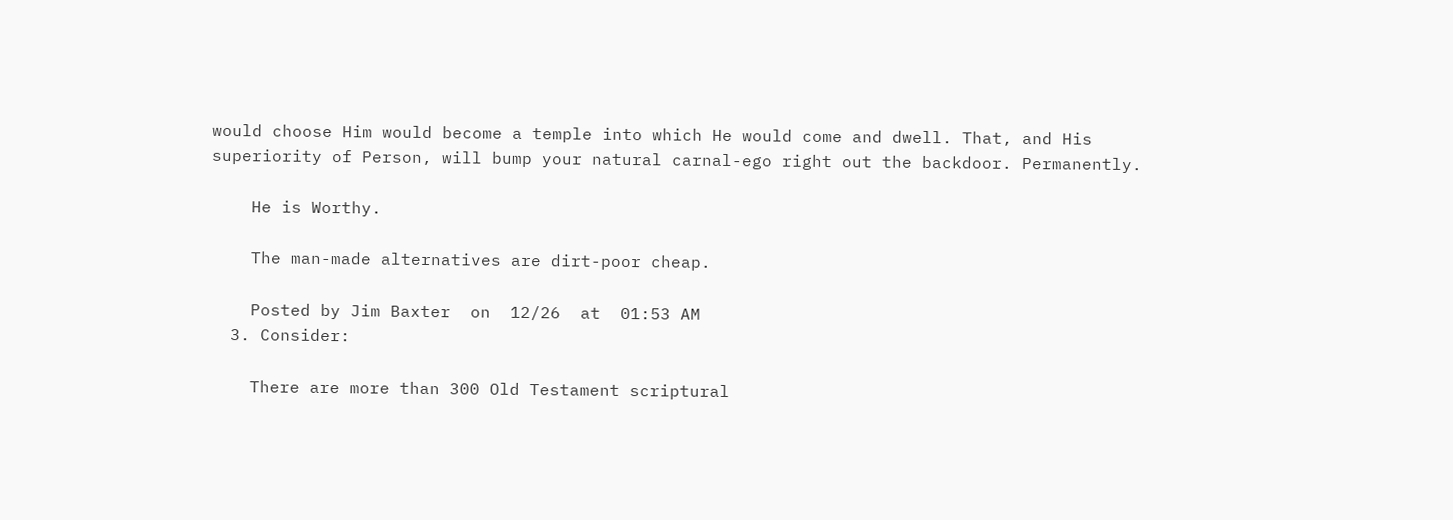would choose Him would become a temple into which He would come and dwell. That, and His superiority of Person, will bump your natural carnal-ego right out the backdoor. Permanently.

    He is Worthy.

    The man-made alternatives are dirt-poor cheap.

    Posted by Jim Baxter  on  12/26  at  01:53 AM
  3. Consider:

    There are more than 300 Old Testament scriptural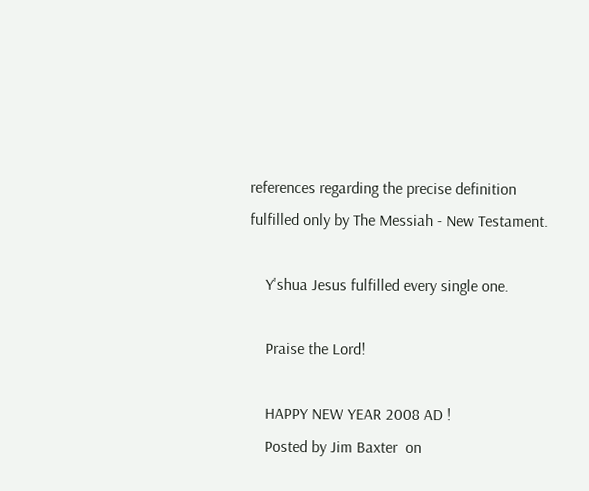references regarding the precise definition fulfilled only by The Messiah - New Testament.

    Y'shua Jesus fulfilled every single one.

    Praise the Lord!

    HAPPY NEW YEAR 2008 AD !
    Posted by Jim Baxter  on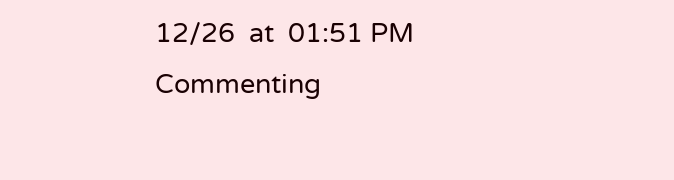12/26  at  01:51 PM
Commenting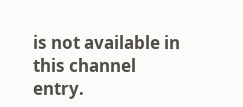is not available in this channel entry.